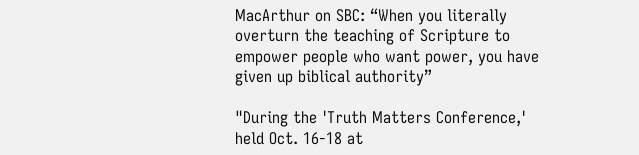MacArthur on SBC: “When you literally overturn the teaching of Scripture to empower people who want power, you have given up biblical authority”

"During the 'Truth Matters Conference,' held Oct. 16-18 at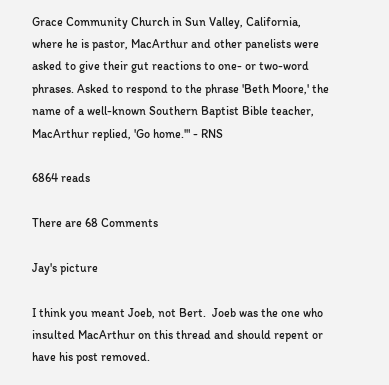Grace Community Church in Sun Valley, California, where he is pastor, MacArthur and other panelists were asked to give their gut reactions to one- or two-word phrases. Asked to respond to the phrase 'Beth Moore,' the name of a well-known Southern Baptist Bible teacher, MacArthur replied, 'Go home.'" - RNS

6864 reads

There are 68 Comments

Jay's picture

I think you meant Joeb, not Bert.  Joeb was the one who insulted MacArthur on this thread and should repent or have his post removed.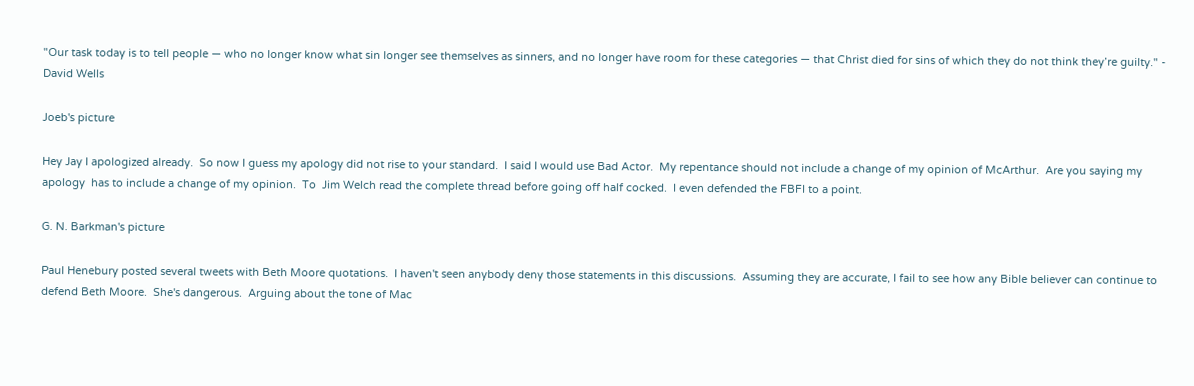"Our task today is to tell people — who no longer know what sin longer see themselves as sinners, and no longer have room for these categories — that Christ died for sins of which they do not think they’re guilty." - David Wells

Joeb's picture

Hey Jay I apologized already.  So now I guess my apology did not rise to your standard.  I said I would use Bad Actor.  My repentance should not include a change of my opinion of McArthur.  Are you saying my apology  has to include a change of my opinion.  To  Jim Welch read the complete thread before going off half cocked.  I even defended the FBFI to a point.

G. N. Barkman's picture

Paul Henebury posted several tweets with Beth Moore quotations.  I haven't seen anybody deny those statements in this discussions.  Assuming they are accurate, I fail to see how any Bible believer can continue to defend Beth Moore.  She's dangerous.  Arguing about the tone of Mac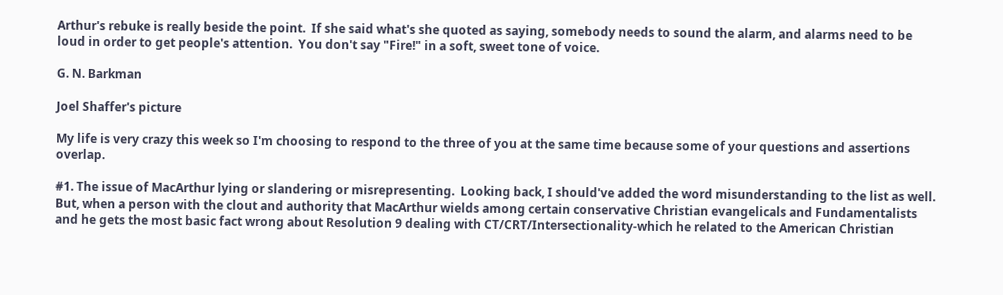Arthur's rebuke is really beside the point.  If she said what's she quoted as saying, somebody needs to sound the alarm, and alarms need to be loud in order to get people's attention.  You don't say "Fire!" in a soft, sweet tone of voice.

G. N. Barkman

Joel Shaffer's picture

My life is very crazy this week so I'm choosing to respond to the three of you at the same time because some of your questions and assertions overlap.

#1. The issue of MacArthur lying or slandering or misrepresenting.  Looking back, I should've added the word misunderstanding to the list as well.  But, when a person with the clout and authority that MacArthur wields among certain conservative Christian evangelicals and Fundamentalists and he gets the most basic fact wrong about Resolution 9 dealing with CT/CRT/Intersectionality-which he related to the American Christian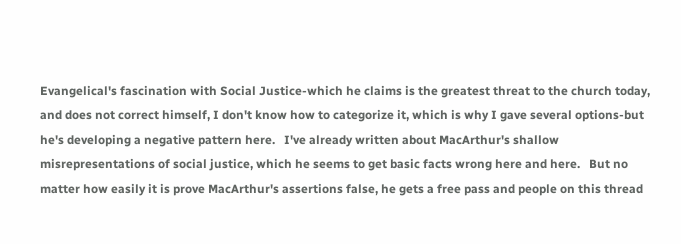Evangelical's fascination with Social Justice-which he claims is the greatest threat to the church today, and does not correct himself, I don't know how to categorize it, which is why I gave several options-but he's developing a negative pattern here.   I've already written about MacArthur's shallow misrepresentations of social justice, which he seems to get basic facts wrong here and here.   But no matter how easily it is prove MacArthur's assertions false, he gets a free pass and people on this thread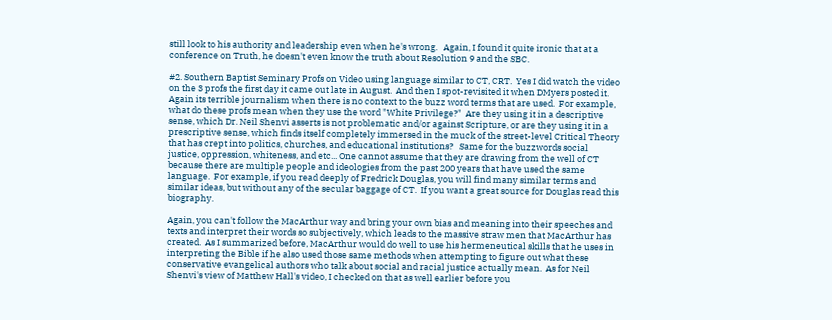still look to his authority and leadership even when he's wrong.   Again, I found it quite ironic that at a conference on Truth, he doesn't even know the truth about Resolution 9 and the SBC.

#2. Southern Baptist Seminary Profs on Video using language similar to CT, CRT.  Yes I did watch the video on the 3 profs the first day it came out late in August.  And then I spot-revisited it when DMyers posted it.  Again its terrible journalism when there is no context to the buzz word terms that are used.  For example, what do these profs mean when they use the word "White Privilege?"  Are they using it in a descriptive sense, which Dr. Neil Shenvi asserts is not problematic and/or against Scripture, or are they using it in a prescriptive sense, which finds itself completely immersed in the muck of the street-level Critical Theory that has crept into politics, churches, and educational institutions?   Same for the buzzwords social justice, oppression, whiteness, and etc... One cannot assume that they are drawing from the well of CT because there are multiple people and ideologies from the past 200 years that have used the same language.  For example, if you read deeply of Fredrick Douglas, you will find many similar terms and similar ideas, but without any of the secular baggage of CT.  If you want a great source for Douglas read this biography.

Again, you can't follow the MacArthur way and bring your own bias and meaning into their speeches and texts and interpret their words so subjectively, which leads to the massive straw men that MacArthur has created.  As I summarized before, MacArthur would do well to use his hermeneutical skills that he uses in interpreting the Bible if he also used those same methods when attempting to figure out what these conservative evangelical authors who talk about social and racial justice actually mean.  As for Neil Shenvi's view of Matthew Hall's video, I checked on that as well earlier before you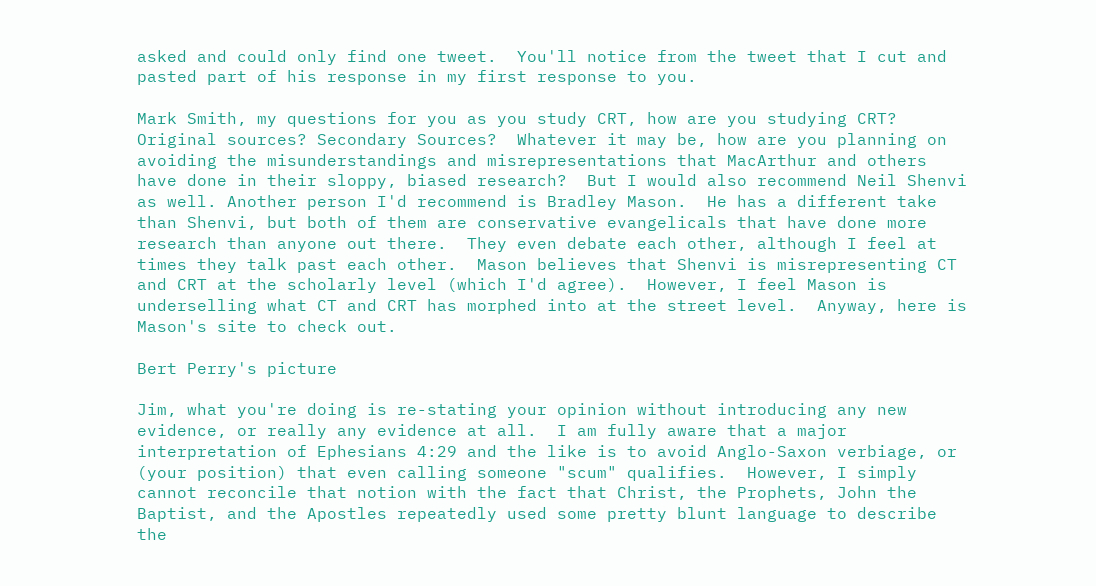asked and could only find one tweet.  You'll notice from the tweet that I cut and pasted part of his response in my first response to you.

Mark Smith, my questions for you as you study CRT, how are you studying CRT?  Original sources? Secondary Sources?  Whatever it may be, how are you planning on avoiding the misunderstandings and misrepresentations that MacArthur and others have done in their sloppy, biased research?  But I would also recommend Neil Shenvi as well. Another person I'd recommend is Bradley Mason.  He has a different take than Shenvi, but both of them are conservative evangelicals that have done more research than anyone out there.  They even debate each other, although I feel at times they talk past each other.  Mason believes that Shenvi is misrepresenting CT and CRT at the scholarly level (which I'd agree).  However, I feel Mason is underselling what CT and CRT has morphed into at the street level.  Anyway, here is Mason's site to check out.

Bert Perry's picture

Jim, what you're doing is re-stating your opinion without introducing any new evidence, or really any evidence at all.  I am fully aware that a major interpretation of Ephesians 4:29 and the like is to avoid Anglo-Saxon verbiage, or (your position) that even calling someone "scum" qualifies.  However, I simply cannot reconcile that notion with the fact that Christ, the Prophets, John the Baptist, and the Apostles repeatedly used some pretty blunt language to describe the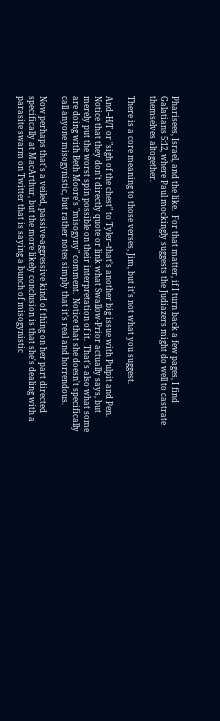Pharisees, Israel, and the like.  For that matter, if I turn back a few pages, I find Galatians 5:12, where Paul mockingly suggests the Judiazers might do well to castrate themselves altogether.

There is a core meaning to those verses, Jim, but it's not what you suggest.

And--H/T or "sigh of the chest" to Tyler--that's another big issue with Pulpit and Pen.  Notice that they don't directly quote or link what Swallow-Prior actually says, but merely put the worst spin possible on their interpretation of it.  That's also what some are doing with Beth Moore's "misogyny" comment.  Notice that she doesn't specifically call anyone misogynistic, but rather notes simply that it's real and horrendous.

Now perhaps that's a veiled, passive-aggressive kind of thing on her part directed specifically at MacArthur, but the more likely conclusion is that she's dealing with a parasite swarm on Twitter that is saying a bunch of misogynistic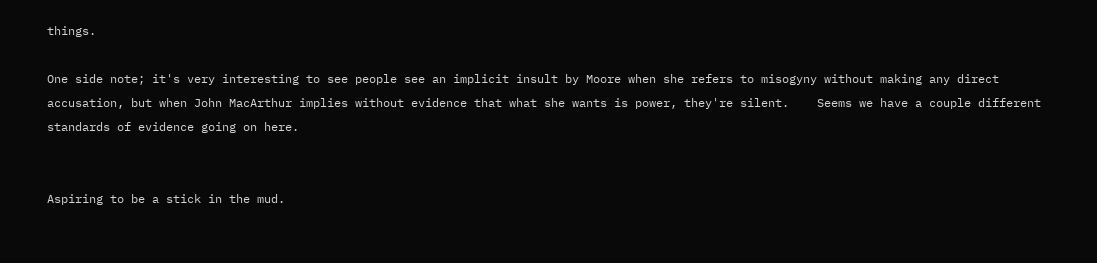things.

One side note; it's very interesting to see people see an implicit insult by Moore when she refers to misogyny without making any direct accusation, but when John MacArthur implies without evidence that what she wants is power, they're silent.    Seems we have a couple different standards of evidence going on here.


Aspiring to be a stick in the mud.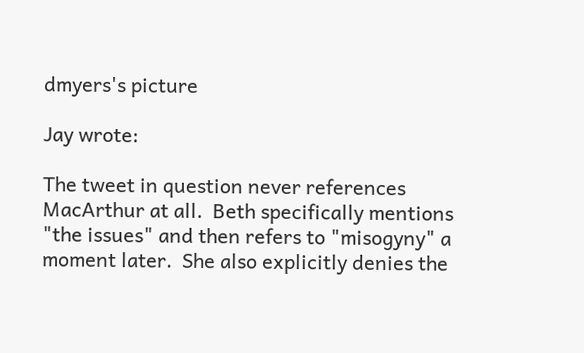dmyers's picture

Jay wrote:

The tweet in question never references MacArthur at all.  Beth specifically mentions "the issues" and then refers to "misogyny" a moment later.  She also explicitly denies the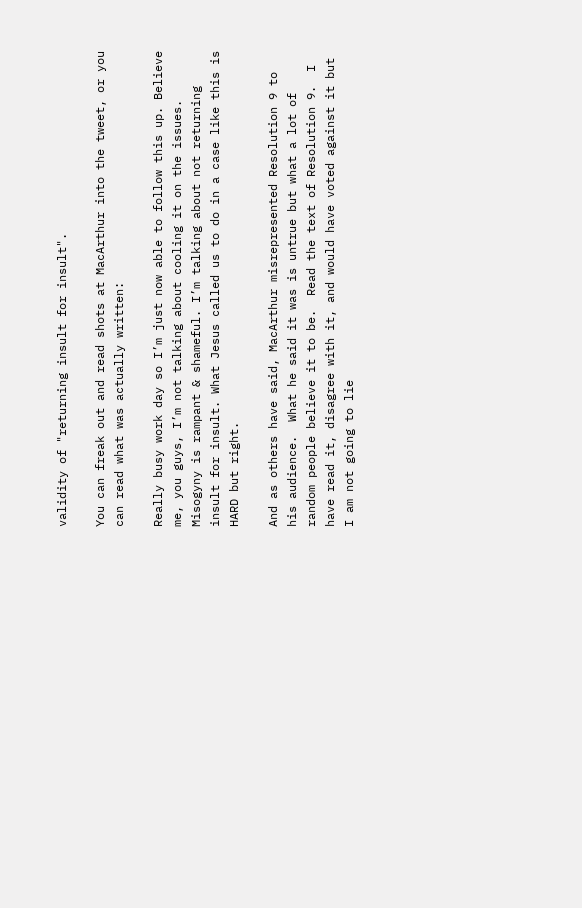validity of "returning insult for insult".

You can freak out and read shots at MacArthur into the tweet, or you can read what was actually written:

Really busy work day so I’m just now able to follow this up. Believe me, you guys, I’m not talking about cooling it on the issues. Misogyny is rampant & shameful. I’m talking about not returning insult for insult. What Jesus called us to do in a case like this is HARD but right.

And as others have said, MacArthur misrepresented Resolution 9 to his audience.  What he said it was is untrue but what a lot of random people believe it to be.  Read the text of Resolution 9.  I have read it, disagree with it, and would have voted against it but I am not going to lie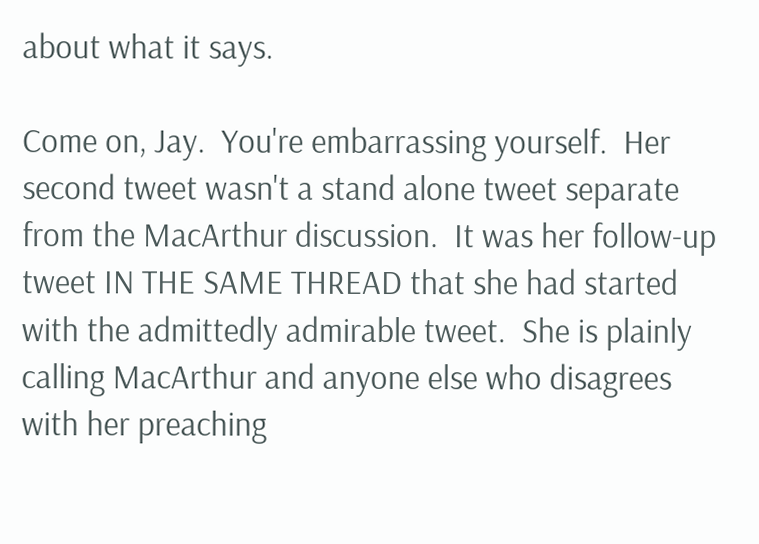about what it says.

Come on, Jay.  You're embarrassing yourself.  Her second tweet wasn't a stand alone tweet separate from the MacArthur discussion.  It was her follow-up tweet IN THE SAME THREAD that she had started with the admittedly admirable tweet.  She is plainly calling MacArthur and anyone else who disagrees with her preaching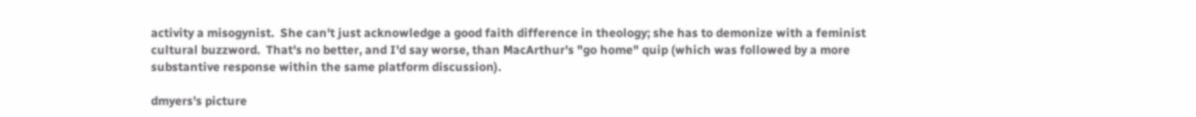activity a misogynist.  She can't just acknowledge a good faith difference in theology; she has to demonize with a feminist cultural buzzword.  That's no better, and I'd say worse, than MacArthur's "go home" quip (which was followed by a more substantive response within the same platform discussion).

dmyers's picture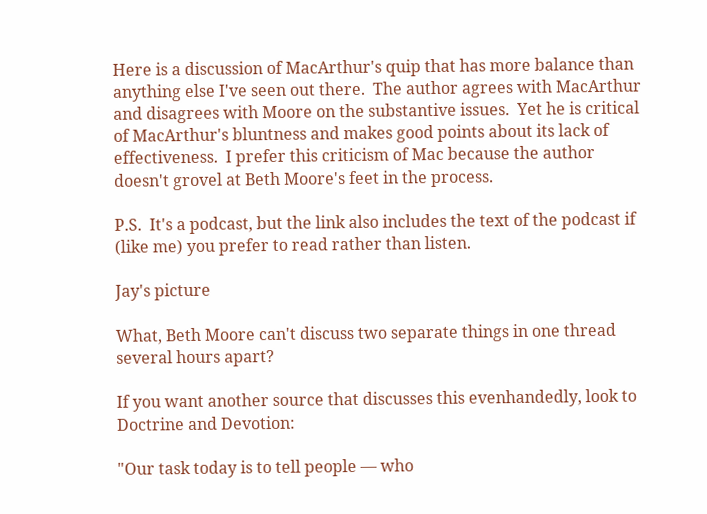Here is a discussion of MacArthur's quip that has more balance than anything else I've seen out there.  The author agrees with MacArthur and disagrees with Moore on the substantive issues.  Yet he is critical of MacArthur's bluntness and makes good points about its lack of effectiveness.  I prefer this criticism of Mac because the author doesn't grovel at Beth Moore's feet in the process.

P.S.  It's a podcast, but the link also includes the text of the podcast if (like me) you prefer to read rather than listen.

Jay's picture

What, Beth Moore can't discuss two separate things in one thread several hours apart?

If you want another source that discusses this evenhandedly, look to Doctrine and Devotion:

"Our task today is to tell people — who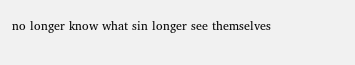no longer know what sin longer see themselves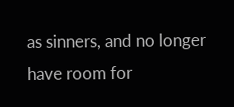as sinners, and no longer have room for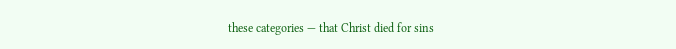these categories — that Christ died for sins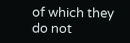of which they do not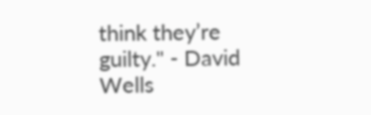think they’re guilty." - David Wells